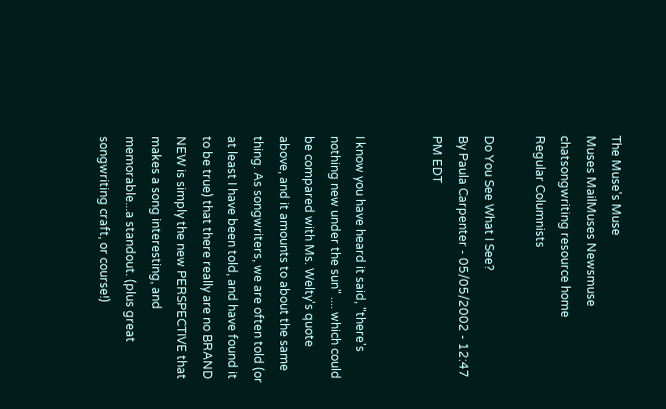The Muse's Muse
Muses MailMuses Newsmuse chatsongwriting resource home
Regular Columnists

Do You See What I See?
By Paula Carpenter - 05/05/2002 - 12:47 PM EDT


I know you have heard it said, "there's nothing new under the sun" .... which could be compared with Ms. Welty's quote above, and it amounts to about the same thing. As songwriters, we are often told (or at least I have been told, and have found it to be true) that there really are no BRAND NEW is simply the new PERSPECTIVE that makes a song interesting, and memorable...a standout. (plus great songwriting craft, or course!)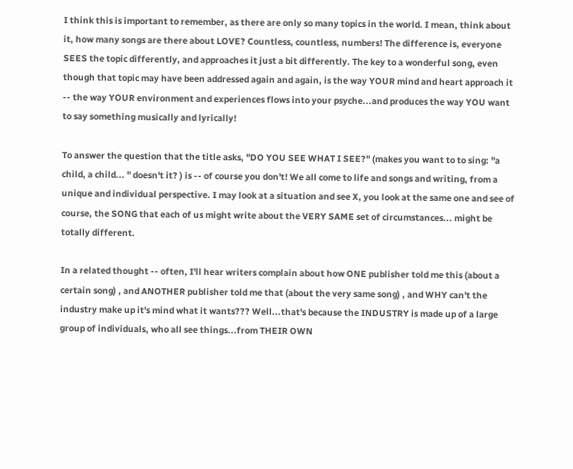I think this is important to remember, as there are only so many topics in the world. I mean, think about it, how many songs are there about LOVE? Countless, countless, numbers! The difference is, everyone SEES the topic differently, and approaches it just a bit differently. The key to a wonderful song, even though that topic may have been addressed again and again, is the way YOUR mind and heart approach it -- the way YOUR environment and experiences flows into your psyche...and produces the way YOU want to say something musically and lyrically!

To answer the question that the title asks, "DO YOU SEE WHAT I SEE?" (makes you want to to sing: "a child, a child... " doesn't it? ) is -- of course you don't! We all come to life and songs and writing, from a unique and individual perspective. I may look at a situation and see X, you look at the same one and see of course, the SONG that each of us might write about the VERY SAME set of circumstances... might be totally different.

In a related thought -- often, I'll hear writers complain about how ONE publisher told me this (about a certain song) , and ANOTHER publisher told me that (about the very same song) , and WHY can't the industry make up it's mind what it wants??? Well...that's because the INDUSTRY is made up of a large group of individuals, who all see things...from THEIR OWN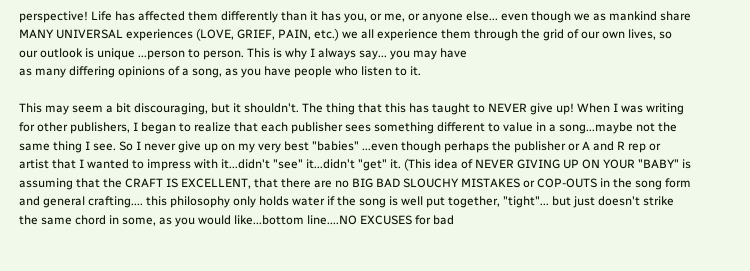perspective! Life has affected them differently than it has you, or me, or anyone else... even though we as mankind share MANY UNIVERSAL experiences (LOVE, GRIEF, PAIN, etc.) we all experience them through the grid of our own lives, so our outlook is unique ...person to person. This is why I always say... you may have
as many differing opinions of a song, as you have people who listen to it.

This may seem a bit discouraging, but it shouldn't. The thing that this has taught to NEVER give up! When I was writing for other publishers, I began to realize that each publisher sees something different to value in a song...maybe not the same thing I see. So I never give up on my very best "babies" ...even though perhaps the publisher or A and R rep or artist that I wanted to impress with it...didn't "see" it...didn't "get" it. (This idea of NEVER GIVING UP ON YOUR "BABY" is assuming that the CRAFT IS EXCELLENT, that there are no BIG BAD SLOUCHY MISTAKES or COP-OUTS in the song form and general crafting.... this philosophy only holds water if the song is well put together, "tight"... but just doesn't strike the same chord in some, as you would like...bottom line....NO EXCUSES for bad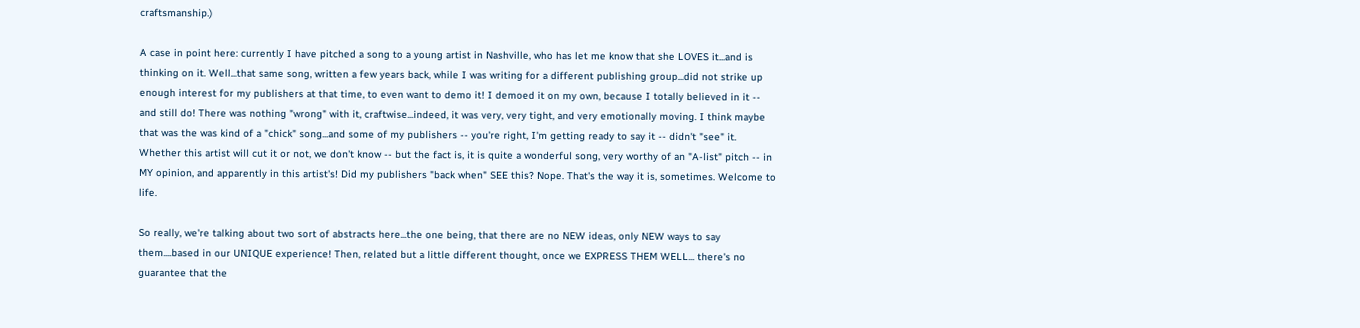craftsmanship.)

A case in point here: currently I have pitched a song to a young artist in Nashville, who has let me know that she LOVES it...and is thinking on it. Well...that same song, written a few years back, while I was writing for a different publishing group...did not strike up enough interest for my publishers at that time, to even want to demo it! I demoed it on my own, because I totally believed in it -- and still do! There was nothing "wrong" with it, craftwise...indeed, it was very, very tight, and very emotionally moving. I think maybe that was the was kind of a "chick" song...and some of my publishers -- you're right, I'm getting ready to say it -- didn't "see" it. Whether this artist will cut it or not, we don't know -- but the fact is, it is quite a wonderful song, very worthy of an "A-list" pitch -- in MY opinion, and apparently in this artist's! Did my publishers "back when" SEE this? Nope. That's the way it is, sometimes. Welcome to life.

So really, we're talking about two sort of abstracts here...the one being, that there are no NEW ideas, only NEW ways to say them....based in our UNIQUE experience! Then, related but a little different thought, once we EXPRESS THEM WELL... there's no guarantee that the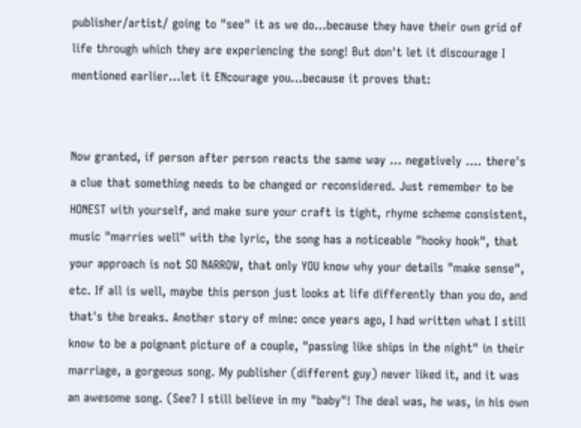publisher/artist/ going to "see" it as we do...because they have their own grid of life through which they are experiencing the song! But don't let it discourage I mentioned earlier...let it ENcourage you...because it proves that:


Now granted, if person after person reacts the same way ... negatively .... there's a clue that something needs to be changed or reconsidered. Just remember to be HONEST with yourself, and make sure your craft is tight, rhyme scheme consistent, music "marries well" with the lyric, the song has a noticeable "hooky hook", that your approach is not SO NARROW, that only YOU know why your details "make sense", etc. If all is well, maybe this person just looks at life differently than you do, and that's the breaks. Another story of mine: once years ago, I had written what I still know to be a poignant picture of a couple, "passing like ships in the night" in their marriage, a gorgeous song. My publisher (different guy) never liked it, and it was an awesome song. (See? I still believe in my "baby"! The deal was, he was, in his own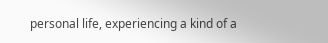personal life, experiencing a kind of a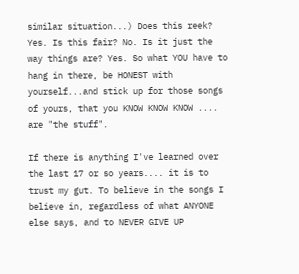similar situation...) Does this reek? Yes. Is this fair? No. Is it just the way things are? Yes. So what YOU have to hang in there, be HONEST with yourself...and stick up for those songs of yours, that you KNOW KNOW KNOW .... are "the stuff".

If there is anything I've learned over the last 17 or so years.... it is to trust my gut. To believe in the songs I believe in, regardless of what ANYONE else says, and to NEVER GIVE UP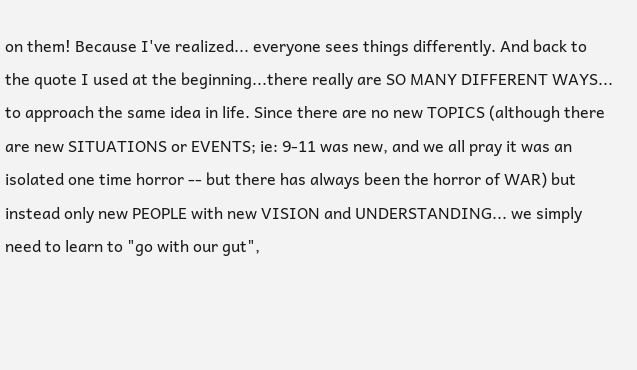on them! Because I've realized... everyone sees things differently. And back to the quote I used at the beginning...there really are SO MANY DIFFERENT WAYS... to approach the same idea in life. Since there are no new TOPICS (although there are new SITUATIONS or EVENTS; ie: 9-11 was new, and we all pray it was an isolated one time horror -- but there has always been the horror of WAR) but instead only new PEOPLE with new VISION and UNDERSTANDING... we simply need to learn to "go with our gut",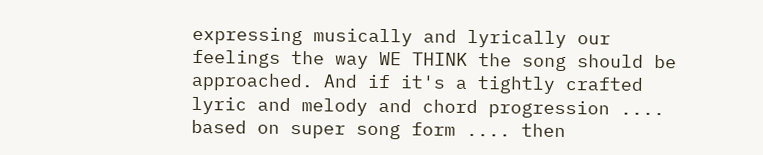expressing musically and lyrically our feelings the way WE THINK the song should be approached. And if it's a tightly crafted lyric and melody and chord progression .... based on super song form .... then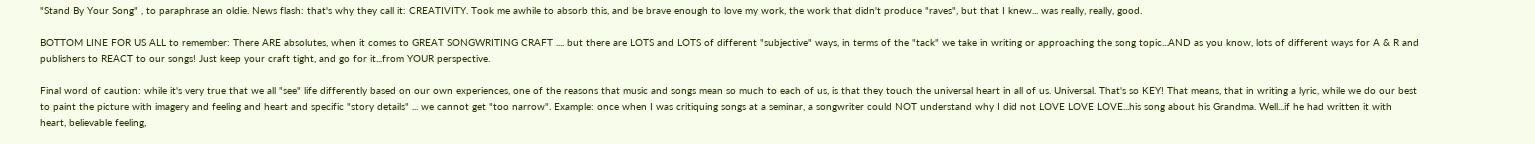"Stand By Your Song" , to paraphrase an oldie. News flash: that's why they call it: CREATIVITY. Took me awhile to absorb this, and be brave enough to love my work, the work that didn't produce "raves", but that I knew... was really, really, good.

BOTTOM LINE FOR US ALL to remember: There ARE absolutes, when it comes to GREAT SONGWRITING CRAFT .... but there are LOTS and LOTS of different "subjective" ways, in terms of the "tack" we take in writing or approaching the song topic...AND as you know, lots of different ways for A & R and publishers to REACT to our songs! Just keep your craft tight, and go for it...from YOUR perspective.

Final word of caution: while it's very true that we all "see" life differently based on our own experiences, one of the reasons that music and songs mean so much to each of us, is that they touch the universal heart in all of us. Universal. That's so KEY! That means, that in writing a lyric, while we do our best to paint the picture with imagery and feeling and heart and specific "story details" ... we cannot get "too narrow". Example: once when I was critiquing songs at a seminar, a songwriter could NOT understand why I did not LOVE LOVE LOVE...his song about his Grandma. Well...if he had written it with heart, believable feeling,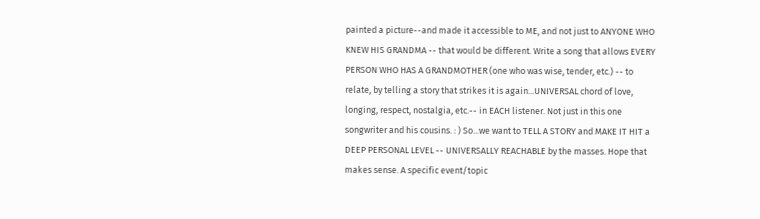painted a picture--and made it accessible to ME, and not just to ANYONE WHO KNEW HIS GRANDMA -- that would be different. Write a song that allows EVERY PERSON WHO HAS A GRANDMOTHER (one who was wise, tender, etc.) -- to relate, by telling a story that strikes it is again...UNIVERSAL chord of love, longing, respect, nostalgia, etc.-- in EACH listener. Not just in this one songwriter and his cousins. : ) So...we want to TELL A STORY and MAKE IT HIT a DEEP PERSONAL LEVEL -- UNIVERSALLY REACHABLE by the masses. Hope that makes sense. A specific event/topic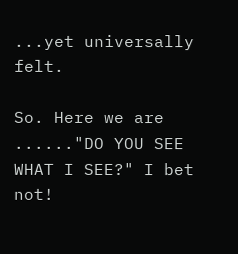...yet universally felt.

So. Here we are ......"DO YOU SEE WHAT I SEE?" I bet not!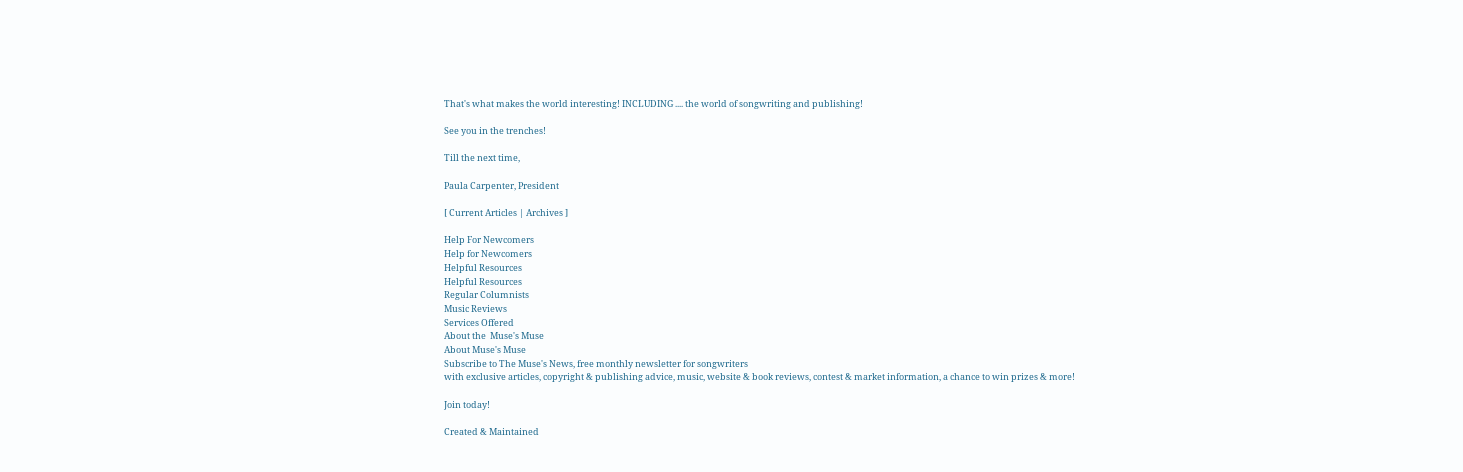That's what makes the world interesting! INCLUDING .... the world of songwriting and publishing!

See you in the trenches!

Till the next time,

Paula Carpenter, President

[ Current Articles | Archives ]

Help For Newcomers
Help for Newcomers
Helpful Resources
Helpful Resources
Regular Columnists
Music Reviews
Services Offered
About the  Muse's Muse
About Muse's Muse
Subscribe to The Muse's News, free monthly newsletter for songwriters
with exclusive articles, copyright & publishing advice, music, website & book reviews, contest & market information, a chance to win prizes & more!

Join today!

Created & Maintained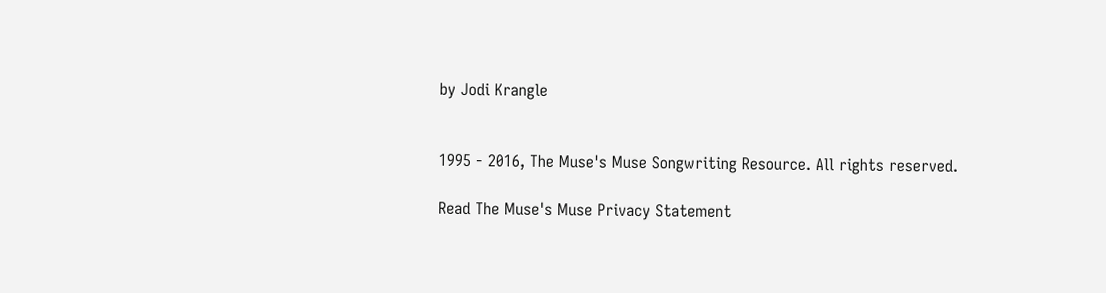by Jodi Krangle


1995 - 2016, The Muse's Muse Songwriting Resource. All rights reserved.

Read The Muse's Muse Privacy Statement